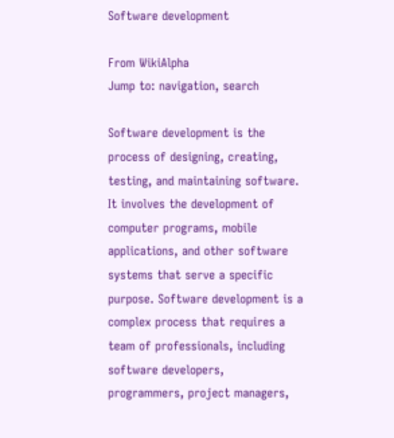Software development

From WikiAlpha
Jump to: navigation, search

Software development is the process of designing, creating, testing, and maintaining software. It involves the development of computer programs, mobile applications, and other software systems that serve a specific purpose. Software development is a complex process that requires a team of professionals, including software developers, programmers, project managers,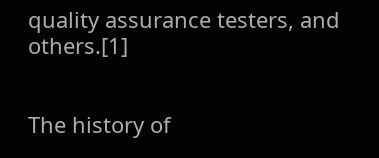quality assurance testers, and others.[1]


The history of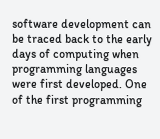software development can be traced back to the early days of computing when programming languages were first developed. One of the first programming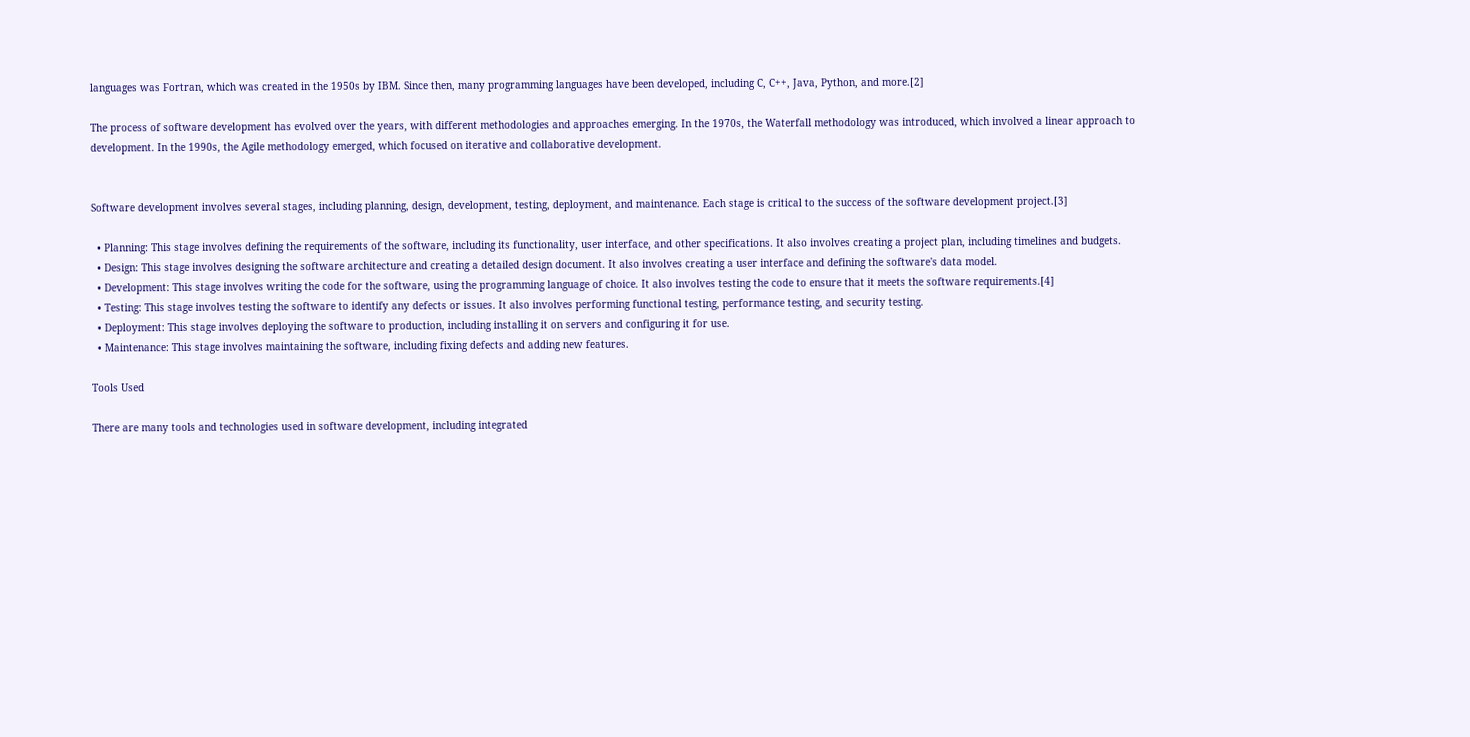languages was Fortran, which was created in the 1950s by IBM. Since then, many programming languages have been developed, including C, C++, Java, Python, and more.[2]

The process of software development has evolved over the years, with different methodologies and approaches emerging. In the 1970s, the Waterfall methodology was introduced, which involved a linear approach to development. In the 1990s, the Agile methodology emerged, which focused on iterative and collaborative development.


Software development involves several stages, including planning, design, development, testing, deployment, and maintenance. Each stage is critical to the success of the software development project.[3]

  • Planning: This stage involves defining the requirements of the software, including its functionality, user interface, and other specifications. It also involves creating a project plan, including timelines and budgets.
  • Design: This stage involves designing the software architecture and creating a detailed design document. It also involves creating a user interface and defining the software's data model.
  • Development: This stage involves writing the code for the software, using the programming language of choice. It also involves testing the code to ensure that it meets the software requirements.[4]
  • Testing: This stage involves testing the software to identify any defects or issues. It also involves performing functional testing, performance testing, and security testing.
  • Deployment: This stage involves deploying the software to production, including installing it on servers and configuring it for use.
  • Maintenance: This stage involves maintaining the software, including fixing defects and adding new features.

Tools Used

There are many tools and technologies used in software development, including integrated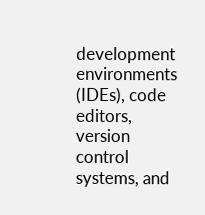development environments (IDEs), code editors, version control systems, and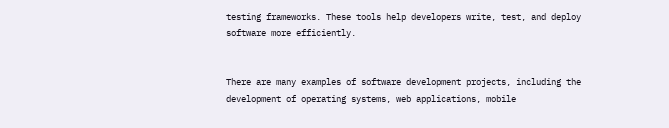testing frameworks. These tools help developers write, test, and deploy software more efficiently.


There are many examples of software development projects, including the development of operating systems, web applications, mobile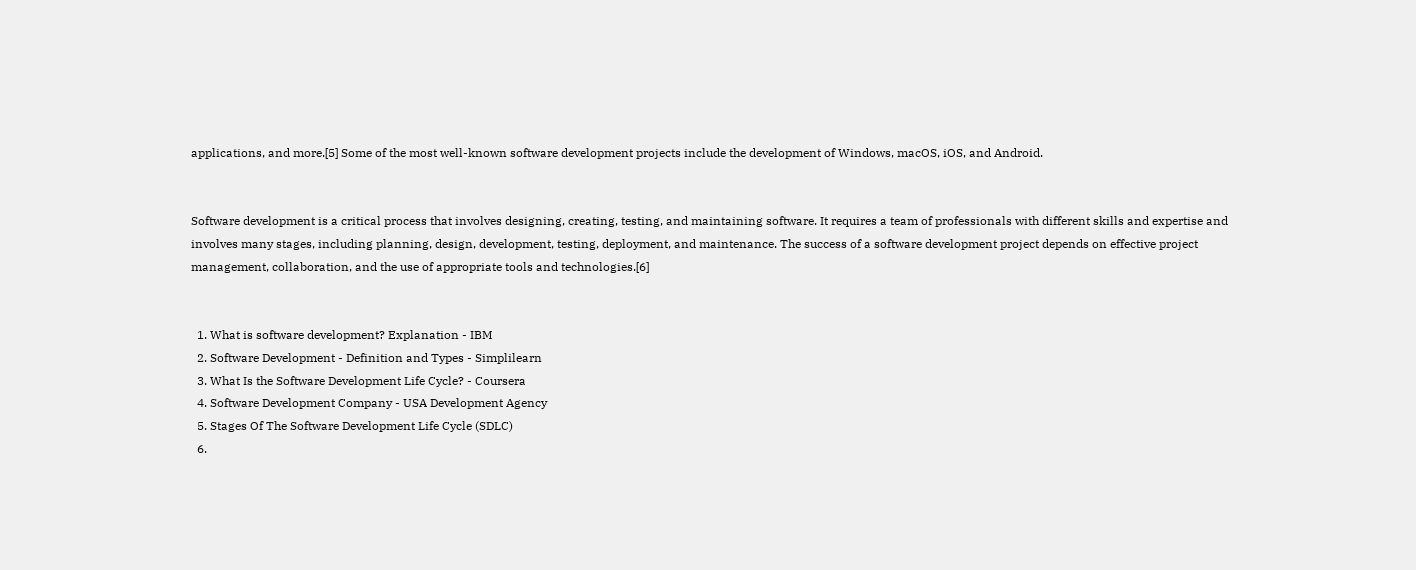applications, and more.[5] Some of the most well-known software development projects include the development of Windows, macOS, iOS, and Android.


Software development is a critical process that involves designing, creating, testing, and maintaining software. It requires a team of professionals with different skills and expertise and involves many stages, including planning, design, development, testing, deployment, and maintenance. The success of a software development project depends on effective project management, collaboration, and the use of appropriate tools and technologies.[6]


  1. What is software development? Explanation - IBM
  2. Software Development - Definition and Types - Simplilearn
  3. What Is the Software Development Life Cycle? - Coursera
  4. Software Development Company - USA Development Agency
  5. Stages Of The Software Development Life Cycle (SDLC)
  6.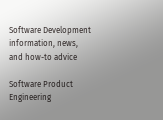Software Development information, news, and how-to advice

Software Product Engineering